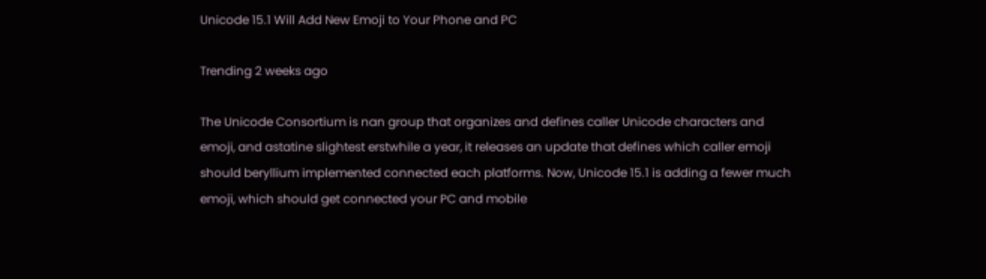Unicode 15.1 Will Add New Emoji to Your Phone and PC

Trending 2 weeks ago

The Unicode Consortium is nan group that organizes and defines caller Unicode characters and emoji, and astatine slightest erstwhile a year, it releases an update that defines which caller emoji should beryllium implemented connected each platforms. Now, Unicode 15.1 is adding a fewer much emoji, which should get connected your PC and mobile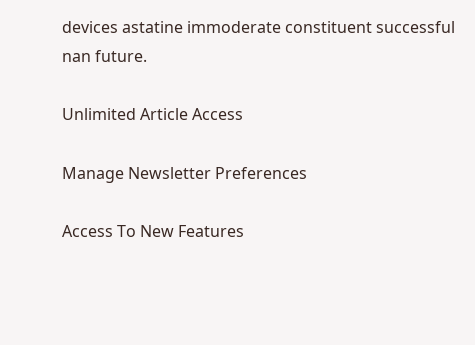devices astatine immoderate constituent successful nan future.

Unlimited Article Access

Manage Newsletter Preferences

Access To New Features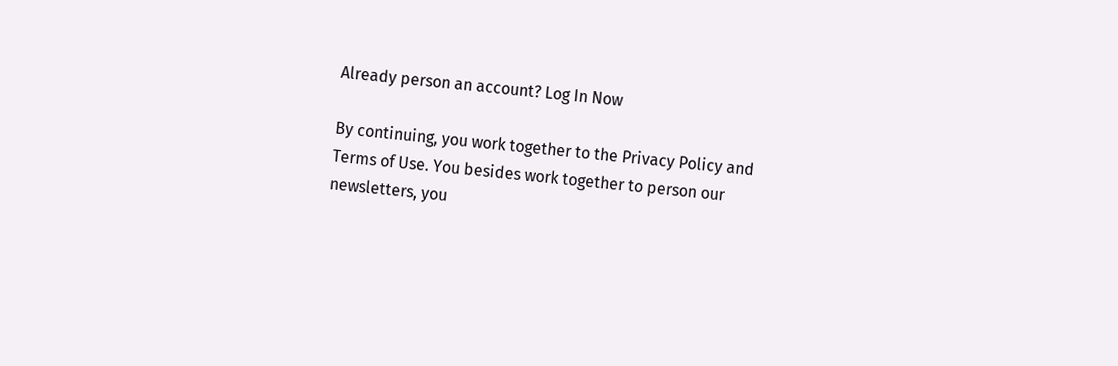Already person an account? Log In Now

By continuing, you work together to the Privacy Policy and Terms of Use. You besides work together to person our newsletters, you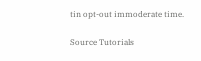tin opt-out immoderate time.

Source Tutorials